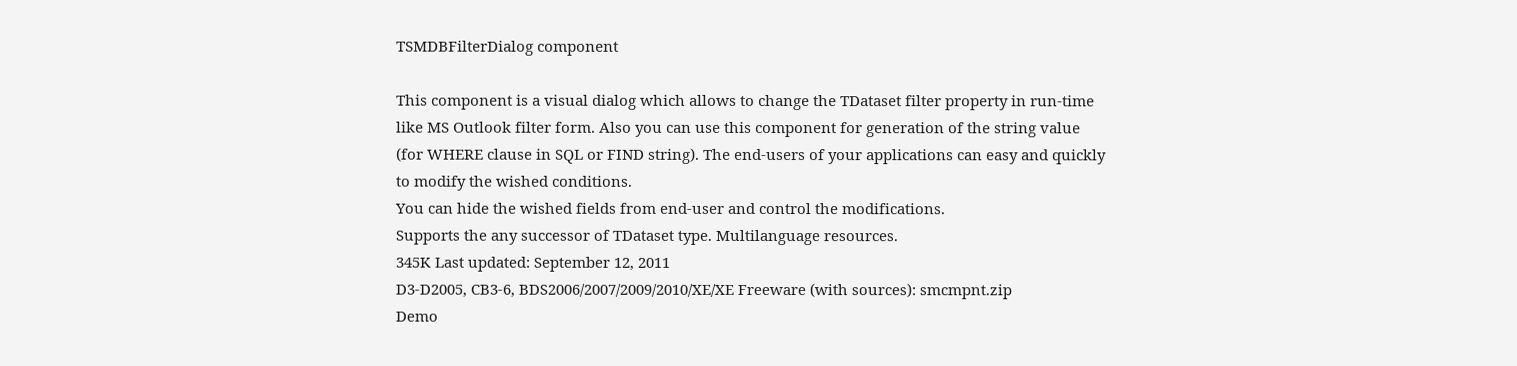TSMDBFilterDialog component

This component is a visual dialog which allows to change the TDataset filter property in run-time like MS Outlook filter form. Also you can use this component for generation of the string value (for WHERE clause in SQL or FIND string). The end-users of your applications can easy and quickly to modify the wished conditions.
You can hide the wished fields from end-user and control the modifications.
Supports the any successor of TDataset type. Multilanguage resources.
345K Last updated: September 12, 2011
D3-D2005, CB3-6, BDS2006/2007/2009/2010/XE/XE Freeware (with sources): smcmpnt.zip
Demo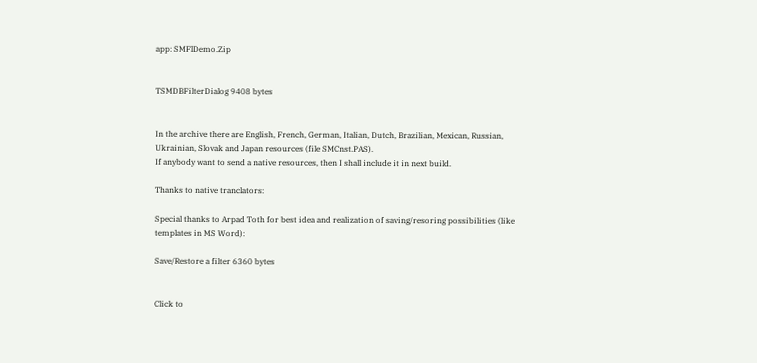app: SMFlDemo.Zip


TSMDBFilterDialog 9408 bytes


In the archive there are English, French, German, Italian, Dutch, Brazilian, Mexican, Russian, Ukrainian, Slovak and Japan resources (file SMCnst.PAS).
If anybody want to send a native resources, then I shall include it in next build.

Thanks to native tranclators:

Special thanks to Arpad Toth for best idea and realization of saving/resoring possibilities (like templates in MS Word):

Save/Restore a filter 6360 bytes


Click to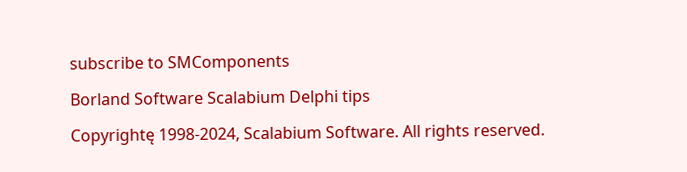subscribe to SMComponents

Borland Software Scalabium Delphi tips

Copyrightę 1998-2024, Scalabium Software. All rights reserved.